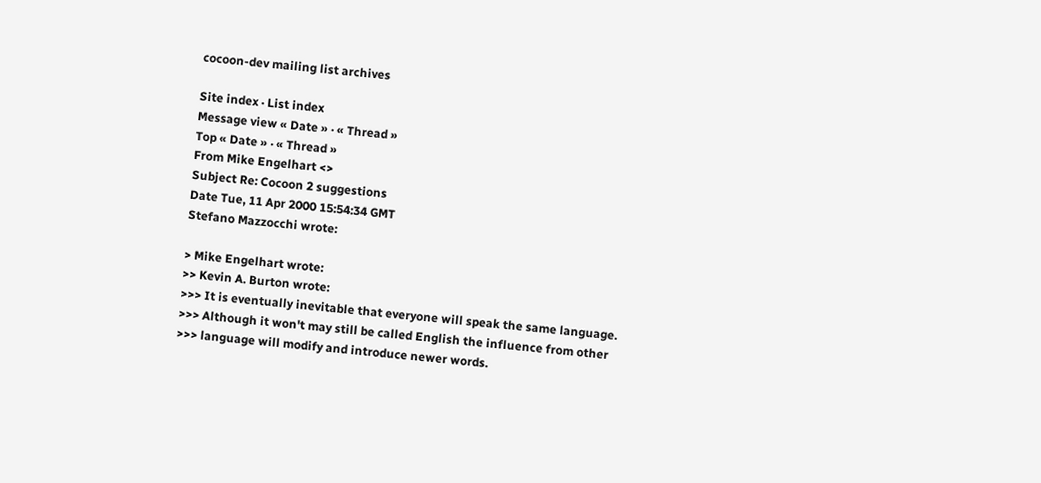cocoon-dev mailing list archives

Site index · List index
Message view « Date » · « Thread »
Top « Date » · « Thread »
From Mike Engelhart <>
Subject Re: Cocoon 2 suggestions
Date Tue, 11 Apr 2000 15:54:34 GMT
Stefano Mazzocchi wrote:

> Mike Engelhart wrote:
>> Kevin A. Burton wrote:
>>> It is eventually inevitable that everyone will speak the same language.
>>> Although it won't may still be called English the influence from other
>>> language will modify and introduce newer words.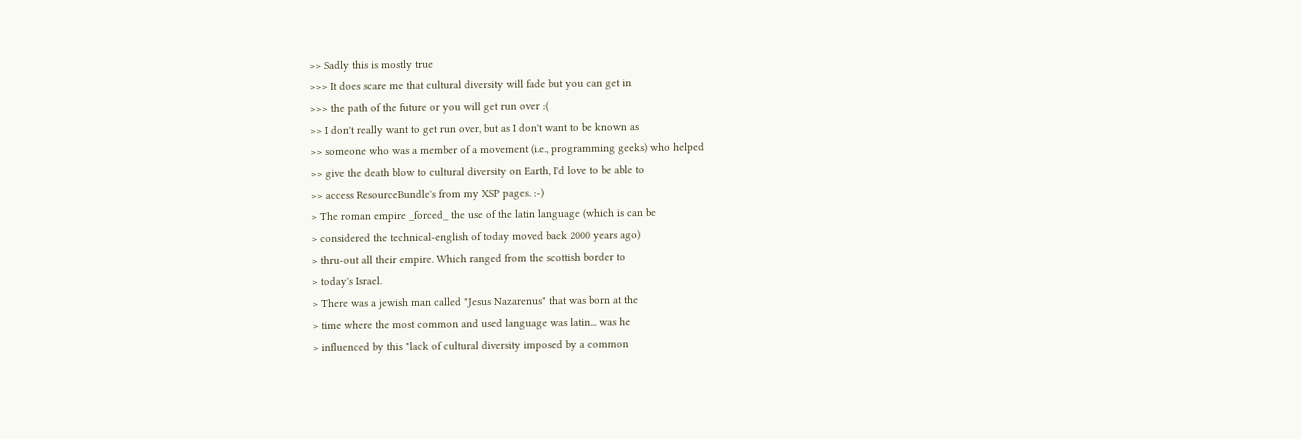>> Sadly this is mostly true
>>> It does scare me that cultural diversity will fade but you can get in
>>> the path of the future or you will get run over :(
>> I don't really want to get run over, but as I don't want to be known as
>> someone who was a member of a movement (i.e., programming geeks) who helped
>> give the death blow to cultural diversity on Earth, I'd love to be able to
>> access ResourceBundle's from my XSP pages. :-)
> The roman empire _forced_ the use of the latin language (which is can be
> considered the technical-english of today moved back 2000 years ago)
> thru-out all their empire. Which ranged from the scottish border to
> today's Israel.
> There was a jewish man called "Jesus Nazarenus" that was born at the
> time where the most common and used language was latin... was he
> influenced by this "lack of cultural diversity imposed by a common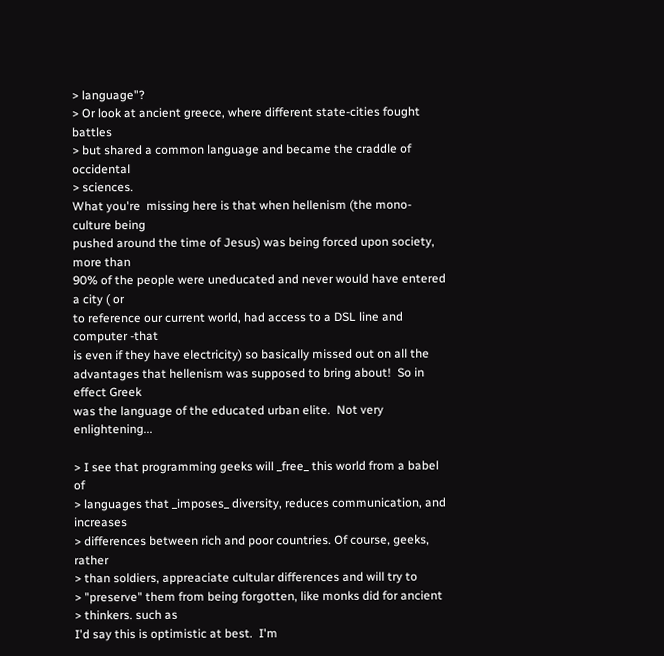> language"?
> Or look at ancient greece, where different state-cities fought battles
> but shared a common language and became the craddle of occidental
> sciences.
What you're  missing here is that when hellenism (the mono-culture being
pushed around the time of Jesus) was being forced upon society, more than
90% of the people were uneducated and never would have entered a city ( or
to reference our current world, had access to a DSL line and computer -that
is even if they have electricity) so basically missed out on all the
advantages that hellenism was supposed to bring about!  So in effect Greek
was the language of the educated urban elite.  Not very enlightening...

> I see that programming geeks will _free_ this world from a babel of
> languages that _imposes_ diversity, reduces communication, and increases
> differences between rich and poor countries. Of course, geeks, rather
> than soldiers, appreaciate cultular differences and will try to
> "preserve" them from being forgotten, like monks did for ancient
> thinkers. such as
I'd say this is optimistic at best.  I'm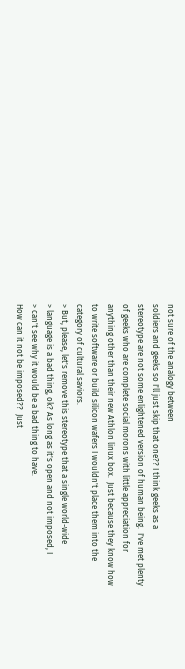not sure of the analogy between
soldiers and geeks so I'll just skip that one?? I think geeks as a
stereotype are not some enlightened version of human being.  I've met plenty
of geeks who are complete social morons with little appreciation for
anything other than their new Athlon linux box.  Just because they know how
to write software or build silicon wafers I wouldn't place them into the
category of cultural saviors.
> But, please, let's remove this stereotype that a single world-wide
> language is a bad thing, ok? As long as it's open and not imposed, I
> can't see why it would be a bad thing to have.
How can it not be imposed??  Just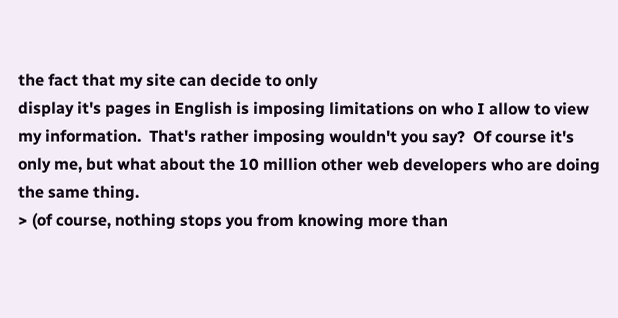the fact that my site can decide to only
display it's pages in English is imposing limitations on who I allow to view
my information.  That's rather imposing wouldn't you say?  Of course it's
only me, but what about the 10 million other web developers who are doing
the same thing.
> (of course, nothing stops you from knowing more than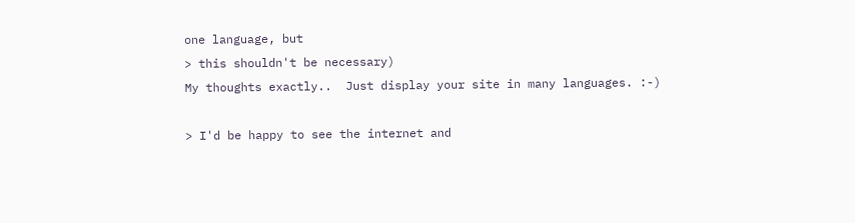one language, but
> this shouldn't be necessary)
My thoughts exactly..  Just display your site in many languages. :-)

> I'd be happy to see the internet and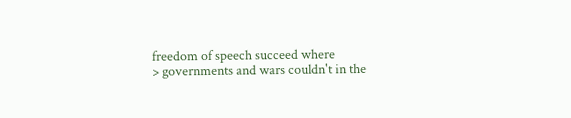freedom of speech succeed where
> governments and wars couldn't in the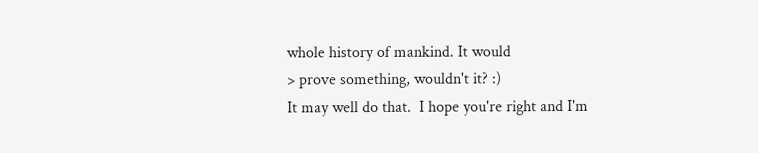whole history of mankind. It would
> prove something, wouldn't it? :)
It may well do that.  I hope you're right and I'm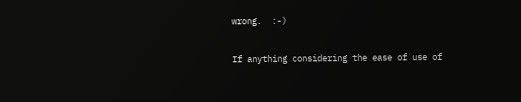wrong.  :-)

If anything considering the ease of use of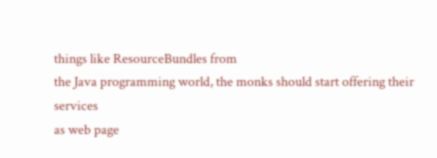things like ResourceBundles from
the Java programming world, the monks should start offering their services
as web page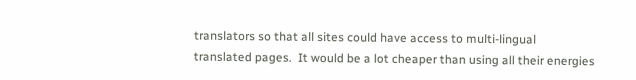translators so that all sites could have access to multi-lingual
translated pages.  It would be a lot cheaper than using all their energies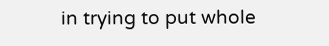in trying to put whole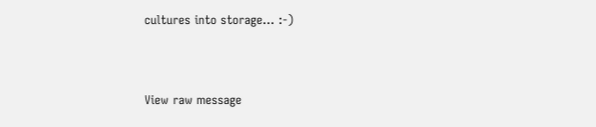cultures into storage... :-)


View raw message